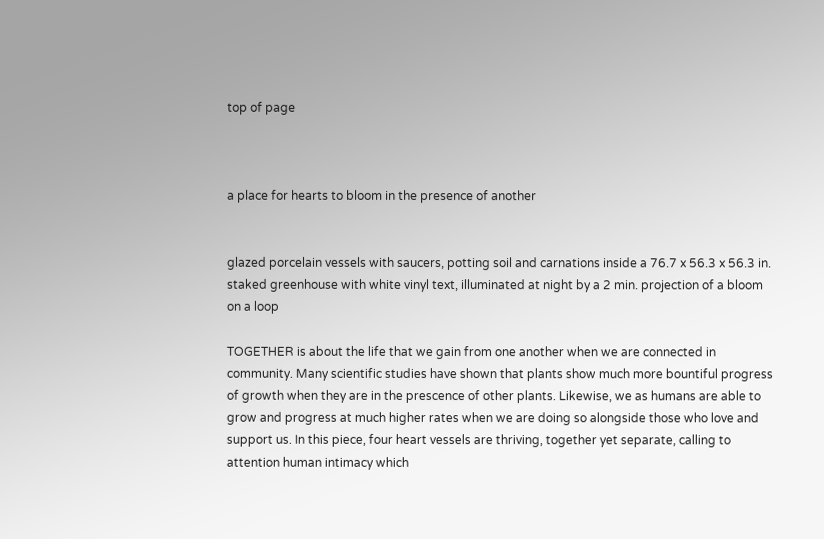top of page



a place for hearts to bloom in the presence of another


glazed porcelain vessels with saucers, potting soil and carnations inside a 76.7 x 56.3 x 56.3 in. staked greenhouse with white vinyl text, illuminated at night by a 2 min. projection of a bloom on a loop

TOGETHER is about the life that we gain from one another when we are connected in community. Many scientific studies have shown that plants show much more bountiful progress of growth when they are in the prescence of other plants. Likewise, we as humans are able to grow and progress at much higher rates when we are doing so alongside those who love and support us. In this piece, four heart vessels are thriving, together yet separate, calling to attention human intimacy which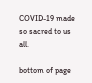COVID-19 made so sacred to us all.

bottom of page